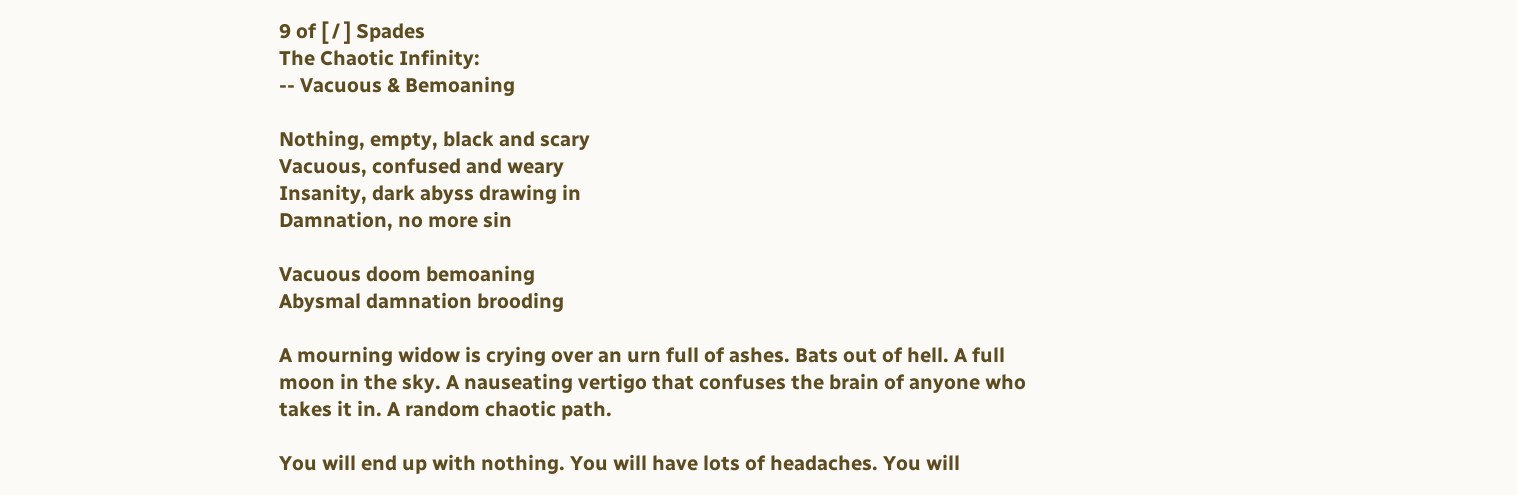9 of [ / ] Spades
The Chaotic Infinity:
-- Vacuous & Bemoaning

Nothing, empty, black and scary
Vacuous, confused and weary
Insanity, dark abyss drawing in
Damnation, no more sin

Vacuous doom bemoaning
Abysmal damnation brooding

A mourning widow is crying over an urn full of ashes. Bats out of hell. A full moon in the sky. A nauseating vertigo that confuses the brain of anyone who takes it in. A random chaotic path.

You will end up with nothing. You will have lots of headaches. You will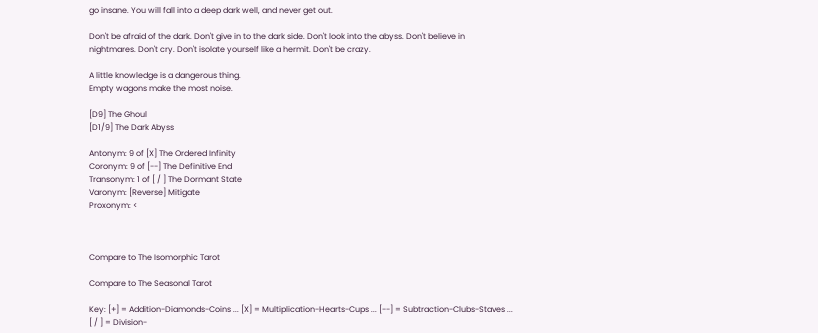go insane. You will fall into a deep dark well, and never get out.

Don't be afraid of the dark. Don't give in to the dark side. Don't look into the abyss. Don't believe in nightmares. Don't cry. Don't isolate yourself like a hermit. Don't be crazy.

A little knowledge is a dangerous thing.
Empty wagons make the most noise.

[D9] The Ghoul
[D1/9] The Dark Abyss

Antonym: 9 of [X] The Ordered Infinity
Coronym: 9 of [--] The Definitive End
Transonym: 1 of [ / ] The Dormant State
Varonym: [Reverse] Mitigate
Proxonym: <



Compare to The Isomorphic Tarot

Compare to The Seasonal Tarot

Key: [+] = Addition-Diamonds-Coins ... [X] = Multiplication-Hearts-Cups ... [--] = Subtraction-Clubs-Staves ... [ / ] = Division-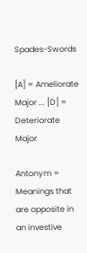Spades-Swords

[A] = Ameliorate Major ... [D] = Deteriorate Major

Antonym = Meanings that are opposite in an investive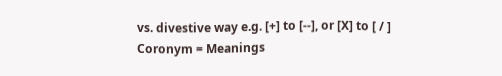vs. divestive way e.g. [+] to [--], or [X] to [ / ]
Coronym = Meanings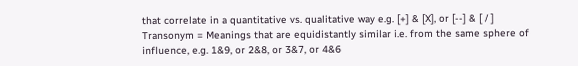that correlate in a quantitative vs. qualitative way e.g. [+] & [X], or [--] & [ / ]
Transonym = Meanings that are equidistantly similar i.e. from the same sphere of influence, e.g. 1&9, or 2&8, or 3&7, or 4&6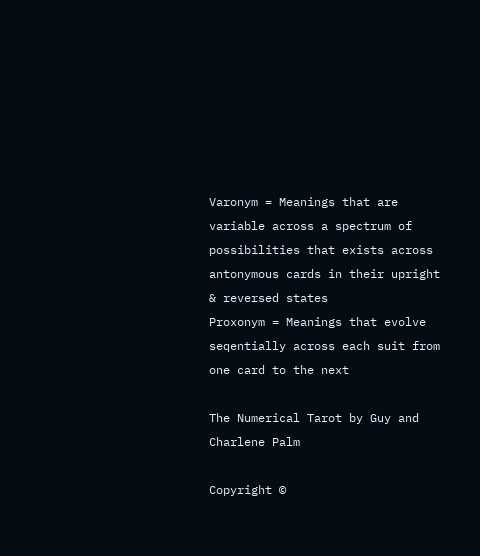Varonym = Meanings that are variable across a spectrum of possibilities that exists across antonymous cards in their upright & reversed states
Proxonym = Meanings that evolve seqentially across each suit from one card to the next

The Numerical Tarot by Guy and Charlene Palm

Copyright ©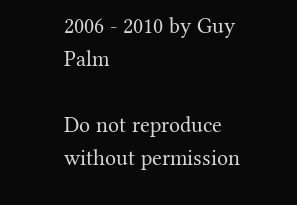2006 - 2010 by Guy Palm

Do not reproduce without permission